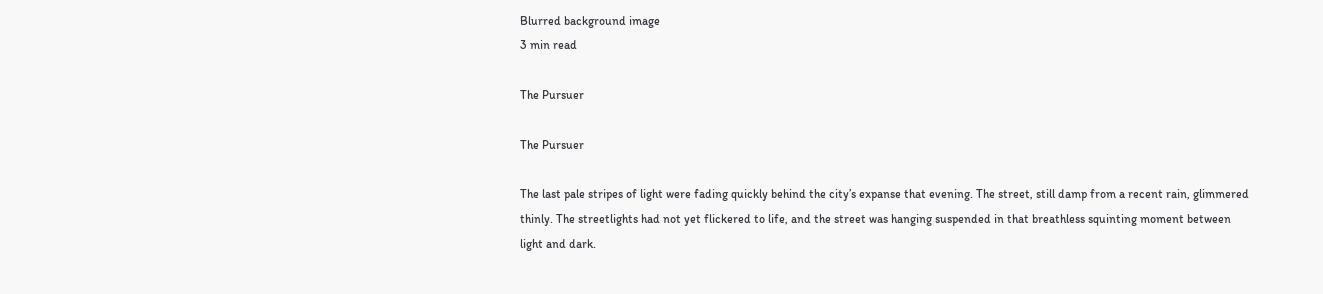Blurred background image
3 min read

The Pursuer

The Pursuer

The last pale stripes of light were fading quickly behind the city’s expanse that evening. The street, still damp from a recent rain, glimmered thinly. The streetlights had not yet flickered to life, and the street was hanging suspended in that breathless squinting moment between light and dark.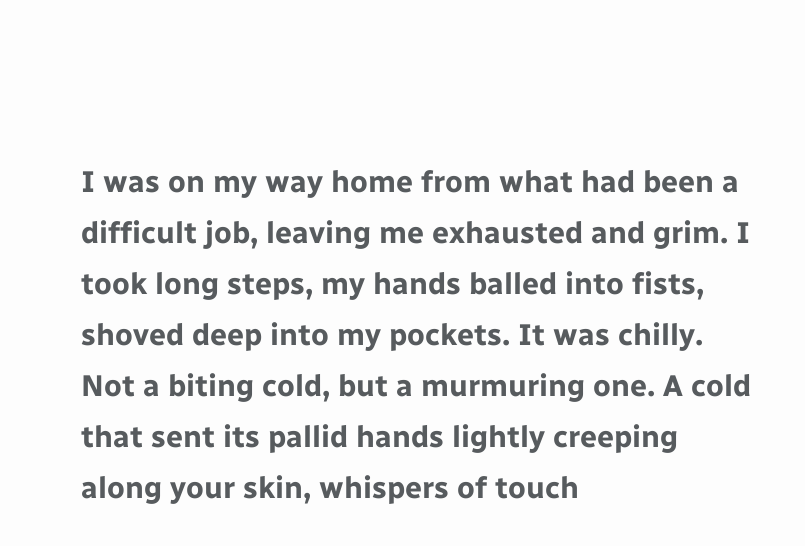I was on my way home from what had been a difficult job, leaving me exhausted and grim. I took long steps, my hands balled into fists, shoved deep into my pockets. It was chilly. Not a biting cold, but a murmuring one. A cold that sent its pallid hands lightly creeping along your skin, whispers of touch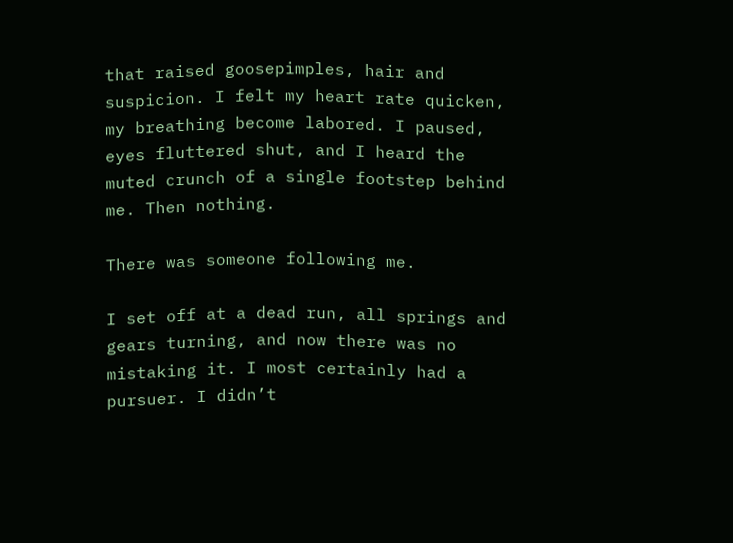that raised goosepimples, hair and suspicion. I felt my heart rate quicken, my breathing become labored. I paused, eyes fluttered shut, and I heard the muted crunch of a single footstep behind me. Then nothing.

There was someone following me.

I set off at a dead run, all springs and gears turning, and now there was no mistaking it. I most certainly had a pursuer. I didn’t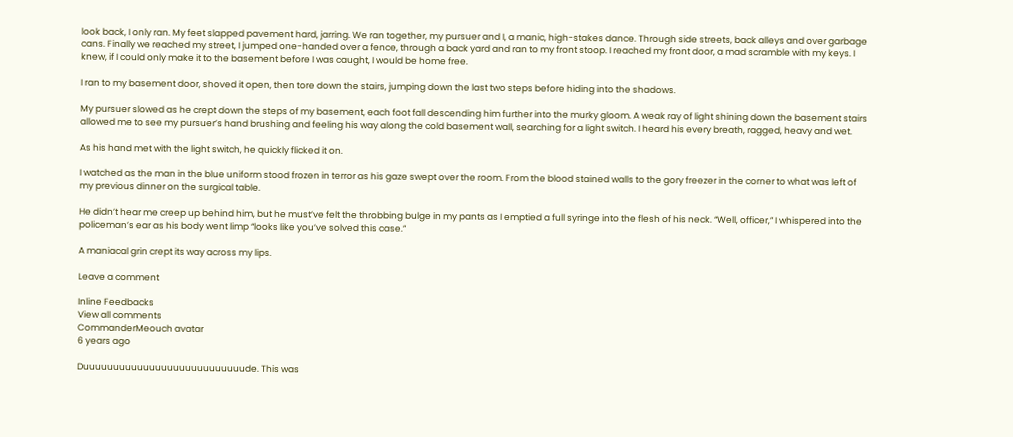look back, I only ran. My feet slapped pavement hard, jarring. We ran together, my pursuer and I, a manic, high-stakes dance. Through side streets, back alleys and over garbage cans. Finally we reached my street, I jumped one-handed over a fence, through a back yard and ran to my front stoop. I reached my front door, a mad scramble with my keys. I knew, if I could only make it to the basement before I was caught, I would be home free.

I ran to my basement door, shoved it open, then tore down the stairs, jumping down the last two steps before hiding into the shadows.

My pursuer slowed as he crept down the steps of my basement, each foot fall descending him further into the murky gloom. A weak ray of light shining down the basement stairs allowed me to see my pursuer’s hand brushing and feeling his way along the cold basement wall, searching for a light switch. I heard his every breath, ragged, heavy and wet.

As his hand met with the light switch, he quickly flicked it on.

I watched as the man in the blue uniform stood frozen in terror as his gaze swept over the room. From the blood stained walls to the gory freezer in the corner to what was left of my previous dinner on the surgical table.

He didn’t hear me creep up behind him, but he must’ve felt the throbbing bulge in my pants as I emptied a full syringe into the flesh of his neck. “Well, officer,” I whispered into the policeman’s ear as his body went limp “looks like you’ve solved this case.”

A maniacal grin crept its way across my lips.

Leave a comment

Inline Feedbacks
View all comments
CommanderMeouch avatar
6 years ago

Duuuuuuuuuuuuuuuuuuuuuuuuuuude. This was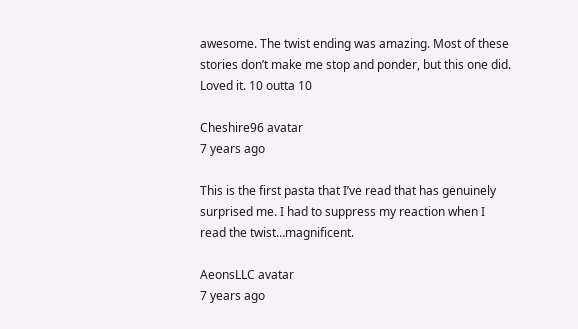awesome. The twist ending was amazing. Most of these stories don’t make me stop and ponder, but this one did. Loved it. 10 outta 10

Cheshire96 avatar
7 years ago

This is the first pasta that I’ve read that has genuinely surprised me. I had to suppress my reaction when I read the twist…magnificent.

AeonsLLC avatar
7 years ago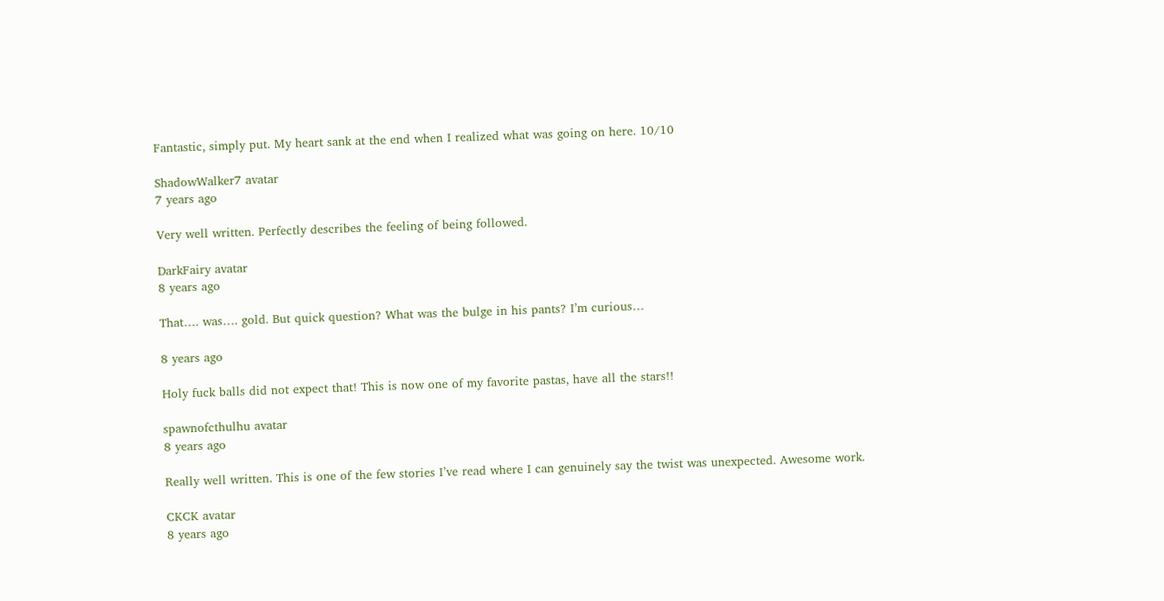Fantastic, simply put. My heart sank at the end when I realized what was going on here. 10/10

ShadowWalker7 avatar
7 years ago

Very well written. Perfectly describes the feeling of being followed.

DarkFairy avatar
8 years ago

That…. was…. gold. But quick question? What was the bulge in his pants? I’m curious…

8 years ago

Holy fuck balls did not expect that! This is now one of my favorite pastas, have all the stars!!

spawnofcthulhu avatar
8 years ago

Really well written. This is one of the few stories I’ve read where I can genuinely say the twist was unexpected. Awesome work.

CKCK avatar
8 years ago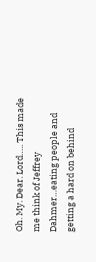Oh. My. Dear. Lord….. This made me think of Jeffrey Dahmer…eating people and getting a hard on behind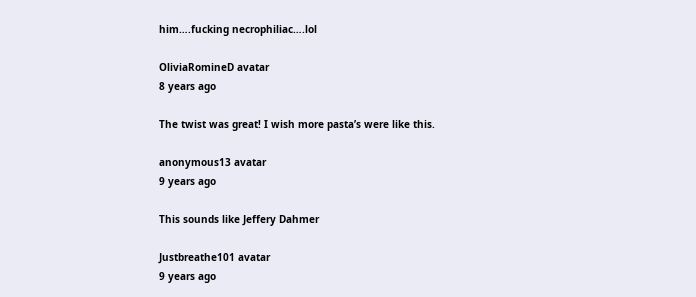him….fucking necrophiliac….lol

OliviaRomineD avatar
8 years ago

The twist was great! I wish more pasta’s were like this.

anonymous13 avatar
9 years ago

This sounds like Jeffery Dahmer

Justbreathe101 avatar
9 years ago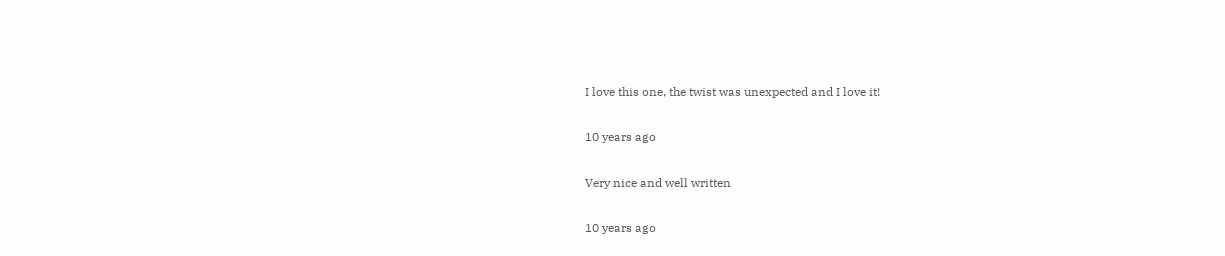I love this one, the twist was unexpected and I love it!

10 years ago

Very nice and well written

10 years ago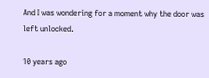And I was wondering for a moment why the door was left unlocked.

10 years ago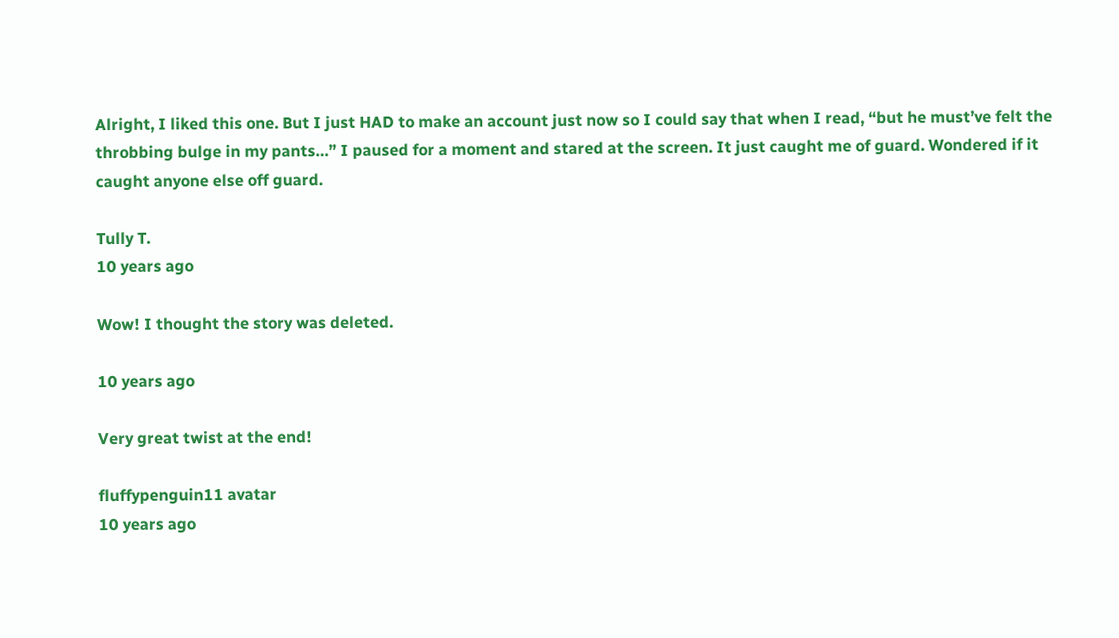Alright, I liked this one. But I just HAD to make an account just now so I could say that when I read, “but he must’ve felt the throbbing bulge in my pants…” I paused for a moment and stared at the screen. It just caught me of guard. Wondered if it caught anyone else off guard.

Tully T.
10 years ago

Wow! I thought the story was deleted.

10 years ago

Very great twist at the end!

fluffypenguin11 avatar
10 years ago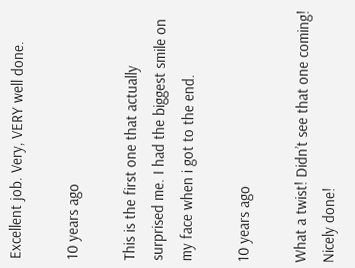Excellent job. Very, VERY well done.

10 years ago

This is the first one that actually surprised me. I had the biggest smile on my face when i got to the end.

10 years ago

What a twist! Didn’t see that one coming! Nicely done!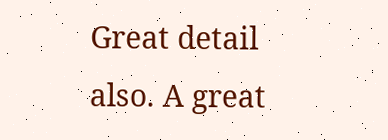Great detail also. A great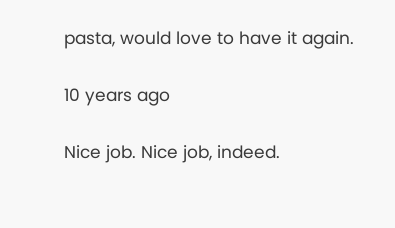pasta, would love to have it again.

10 years ago

Nice job. Nice job, indeed.